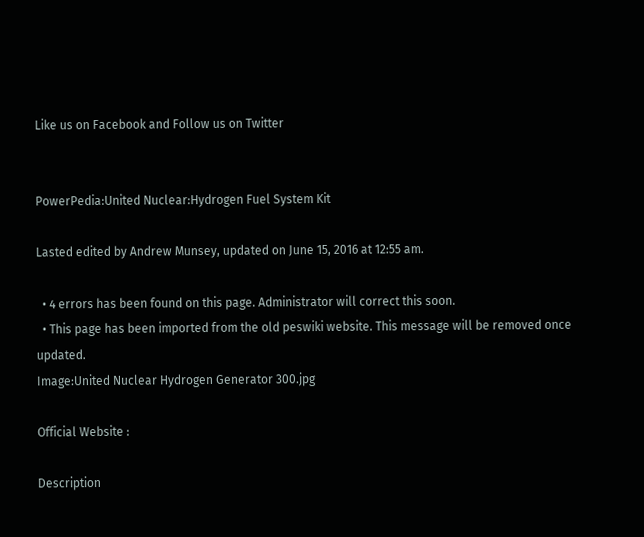Like us on Facebook and Follow us on Twitter


PowerPedia:United Nuclear:Hydrogen Fuel System Kit

Lasted edited by Andrew Munsey, updated on June 15, 2016 at 12:55 am.

  • 4 errors has been found on this page. Administrator will correct this soon.
  • This page has been imported from the old peswiki website. This message will be removed once updated.
Image:United Nuclear Hydrogen Generator 300.jpg

Official Website :

Description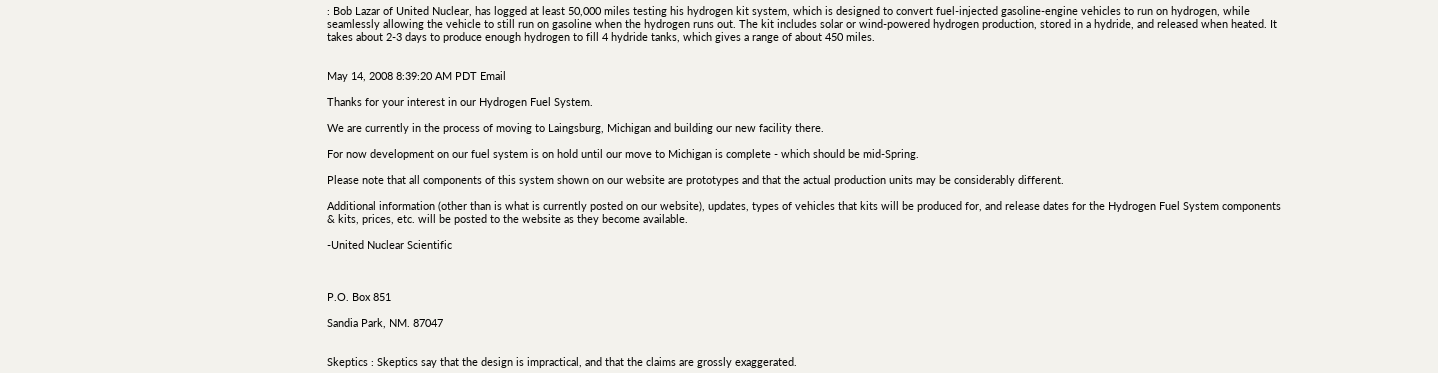: Bob Lazar of United Nuclear, has logged at least 50,000 miles testing his hydrogen kit system, which is designed to convert fuel-injected gasoline-engine vehicles to run on hydrogen, while seamlessly allowing the vehicle to still run on gasoline when the hydrogen runs out. The kit includes solar or wind-powered hydrogen production, stored in a hydride, and released when heated. It takes about 2-3 days to produce enough hydrogen to fill 4 hydride tanks, which gives a range of about 450 miles.


May 14, 2008 8:39:20 AM PDT Email

Thanks for your interest in our Hydrogen Fuel System.

We are currently in the process of moving to Laingsburg, Michigan and building our new facility there.

For now development on our fuel system is on hold until our move to Michigan is complete - which should be mid-Spring.

Please note that all components of this system shown on our website are prototypes and that the actual production units may be considerably different.

Additional information (other than is what is currently posted on our website), updates, types of vehicles that kits will be produced for, and release dates for the Hydrogen Fuel System components & kits, prices, etc. will be posted to the website as they become available.

-United Nuclear Scientific



P.O. Box 851

Sandia Park, NM. 87047


Skeptics : Skeptics say that the design is impractical, and that the claims are grossly exaggerated.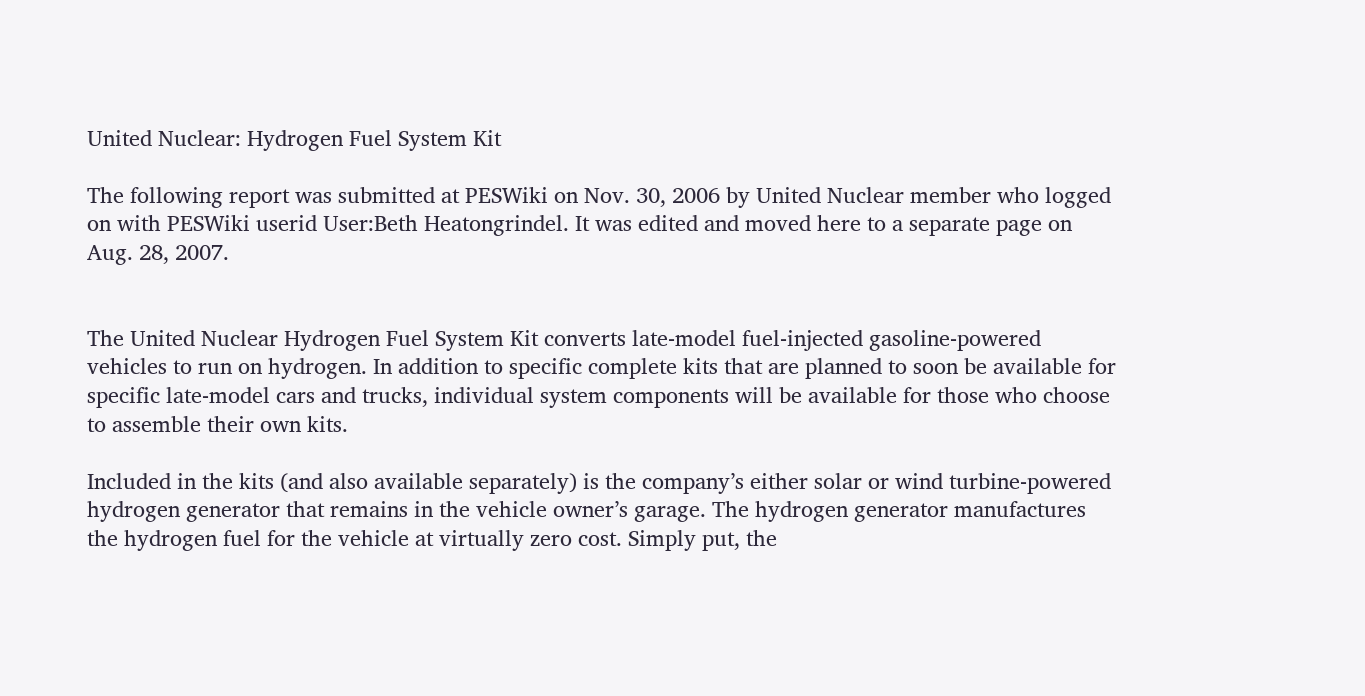United Nuclear: Hydrogen Fuel System Kit

The following report was submitted at PESWiki on Nov. 30, 2006 by United Nuclear member who logged on with PESWiki userid User:Beth Heatongrindel. It was edited and moved here to a separate page on Aug. 28, 2007.


The United Nuclear Hydrogen Fuel System Kit converts late-model fuel-injected gasoline-powered vehicles to run on hydrogen. In addition to specific complete kits that are planned to soon be available for specific late-model cars and trucks, individual system components will be available for those who choose to assemble their own kits.

Included in the kits (and also available separately) is the company’s either solar or wind turbine-powered hydrogen generator that remains in the vehicle owner’s garage. The hydrogen generator manufactures the hydrogen fuel for the vehicle at virtually zero cost. Simply put, the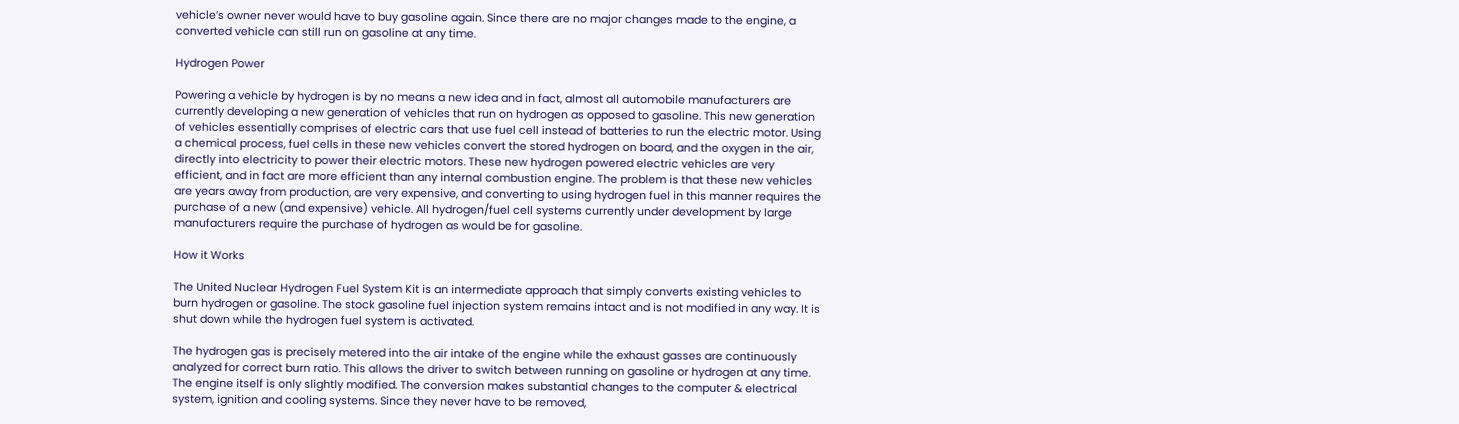vehicle’s owner never would have to buy gasoline again. Since there are no major changes made to the engine, a converted vehicle can still run on gasoline at any time.

Hydrogen Power

Powering a vehicle by hydrogen is by no means a new idea and in fact, almost all automobile manufacturers are currently developing a new generation of vehicles that run on hydrogen as opposed to gasoline. This new generation of vehicles essentially comprises of electric cars that use fuel cell instead of batteries to run the electric motor. Using a chemical process, fuel cells in these new vehicles convert the stored hydrogen on board, and the oxygen in the air, directly into electricity to power their electric motors. These new hydrogen powered electric vehicles are very efficient, and in fact are more efficient than any internal combustion engine. The problem is that these new vehicles are years away from production, are very expensive, and converting to using hydrogen fuel in this manner requires the purchase of a new (and expensive) vehicle. All hydrogen/fuel cell systems currently under development by large manufacturers require the purchase of hydrogen as would be for gasoline.

How it Works

The United Nuclear Hydrogen Fuel System Kit is an intermediate approach that simply converts existing vehicles to burn hydrogen or gasoline. The stock gasoline fuel injection system remains intact and is not modified in any way. It is shut down while the hydrogen fuel system is activated.

The hydrogen gas is precisely metered into the air intake of the engine while the exhaust gasses are continuously analyzed for correct burn ratio. This allows the driver to switch between running on gasoline or hydrogen at any time. The engine itself is only slightly modified. The conversion makes substantial changes to the computer & electrical system, ignition and cooling systems. Since they never have to be removed,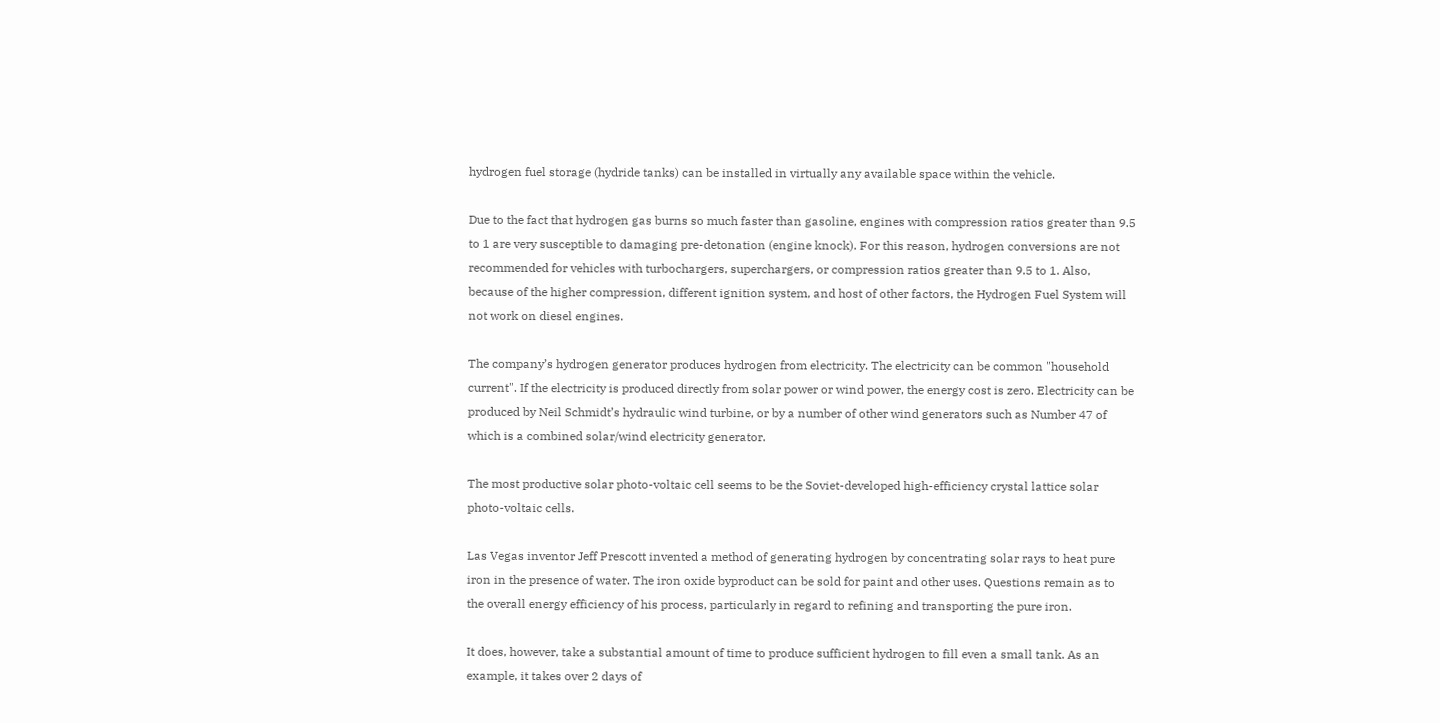hydrogen fuel storage (hydride tanks) can be installed in virtually any available space within the vehicle.

Due to the fact that hydrogen gas burns so much faster than gasoline, engines with compression ratios greater than 9.5 to 1 are very susceptible to damaging pre-detonation (engine knock). For this reason, hydrogen conversions are not recommended for vehicles with turbochargers, superchargers, or compression ratios greater than 9.5 to 1. Also, because of the higher compression, different ignition system, and host of other factors, the Hydrogen Fuel System will not work on diesel engines.

The company’s hydrogen generator produces hydrogen from electricity. The electricity can be common "household current". If the electricity is produced directly from solar power or wind power, the energy cost is zero. Electricity can be produced by Neil Schmidt’s hydraulic wind turbine, or by a number of other wind generators such as Number 47 of which is a combined solar/wind electricity generator.

The most productive solar photo-voltaic cell seems to be the Soviet-developed high-efficiency crystal lattice solar photo-voltaic cells.

Las Vegas inventor Jeff Prescott invented a method of generating hydrogen by concentrating solar rays to heat pure iron in the presence of water. The iron oxide byproduct can be sold for paint and other uses. Questions remain as to the overall energy efficiency of his process, particularly in regard to refining and transporting the pure iron.

It does, however, take a substantial amount of time to produce sufficient hydrogen to fill even a small tank. As an example, it takes over 2 days of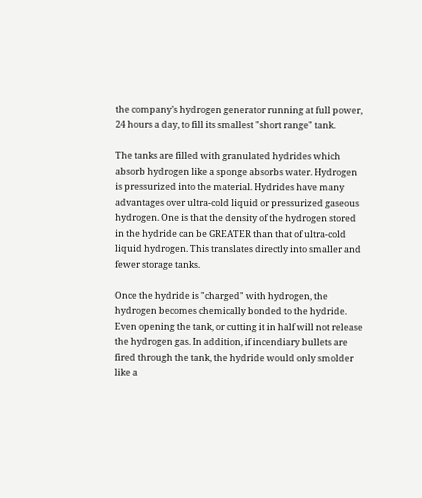the company’s hydrogen generator running at full power, 24 hours a day, to fill its smallest "short range" tank.

The tanks are filled with granulated hydrides which absorb hydrogen like a sponge absorbs water. Hydrogen is pressurized into the material. Hydrides have many advantages over ultra-cold liquid or pressurized gaseous hydrogen. One is that the density of the hydrogen stored in the hydride can be GREATER than that of ultra-cold liquid hydrogen. This translates directly into smaller and fewer storage tanks.

Once the hydride is "charged" with hydrogen, the hydrogen becomes chemically bonded to the hydride. Even opening the tank, or cutting it in half will not release the hydrogen gas. In addition, if incendiary bullets are fired through the tank, the hydride would only smolder like a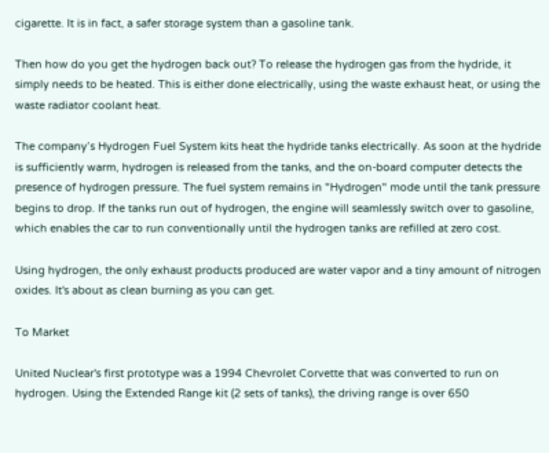cigarette. It is in fact, a safer storage system than a gasoline tank.

Then how do you get the hydrogen back out? To release the hydrogen gas from the hydride, it simply needs to be heated. This is either done electrically, using the waste exhaust heat, or using the waste radiator coolant heat.

The company’s Hydrogen Fuel System kits heat the hydride tanks electrically. As soon at the hydride is sufficiently warm, hydrogen is released from the tanks, and the on-board computer detects the presence of hydrogen pressure. The fuel system remains in "Hydrogen" mode until the tank pressure begins to drop. If the tanks run out of hydrogen, the engine will seamlessly switch over to gasoline, which enables the car to run conventionally until the hydrogen tanks are refilled at zero cost.

Using hydrogen, the only exhaust products produced are water vapor and a tiny amount of nitrogen oxides. It's about as clean burning as you can get.

To Market

United Nuclear's first prototype was a 1994 Chevrolet Corvette that was converted to run on hydrogen. Using the Extended Range kit (2 sets of tanks), the driving range is over 650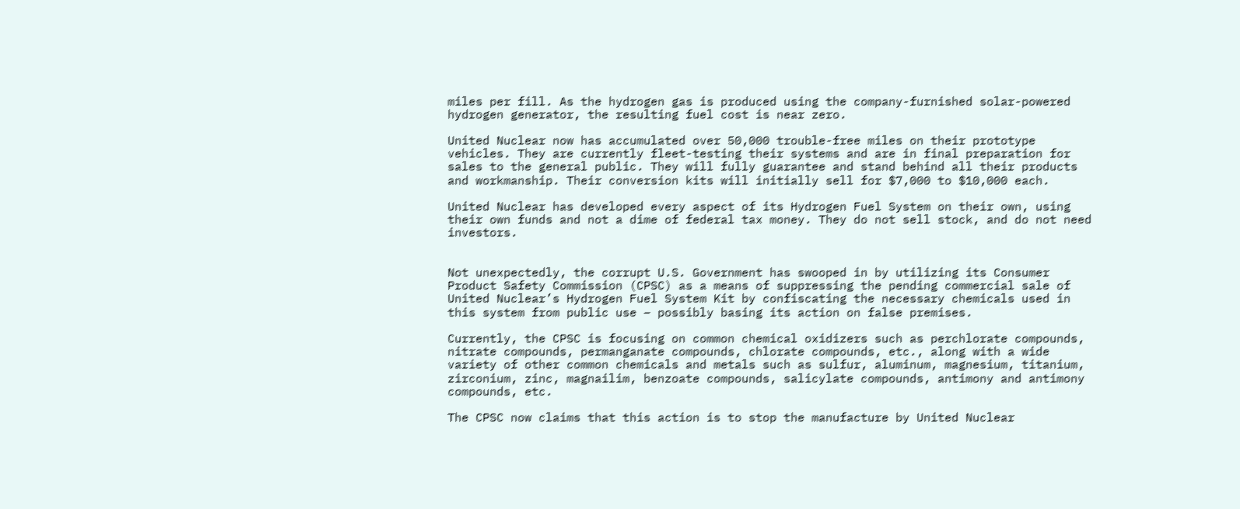miles per fill. As the hydrogen gas is produced using the company-furnished solar-powered hydrogen generator, the resulting fuel cost is near zero.

United Nuclear now has accumulated over 50,000 trouble-free miles on their prototype vehicles. They are currently fleet-testing their systems and are in final preparation for sales to the general public. They will fully guarantee and stand behind all their products and workmanship. Their conversion kits will initially sell for $7,000 to $10,000 each.

United Nuclear has developed every aspect of its Hydrogen Fuel System on their own, using their own funds and not a dime of federal tax money. They do not sell stock, and do not need investors.


Not unexpectedly, the corrupt U.S. Government has swooped in by utilizing its Consumer Product Safety Commission (CPSC) as a means of suppressing the pending commercial sale of United Nuclear’s Hydrogen Fuel System Kit by confiscating the necessary chemicals used in this system from public use – possibly basing its action on false premises.

Currently, the CPSC is focusing on common chemical oxidizers such as perchlorate compounds, nitrate compounds, permanganate compounds, chlorate compounds, etc., along with a wide variety of other common chemicals and metals such as sulfur, aluminum, magnesium, titanium, zirconium, zinc, magnailim, benzoate compounds, salicylate compounds, antimony and antimony compounds, etc.

The CPSC now claims that this action is to stop the manufacture by United Nuclear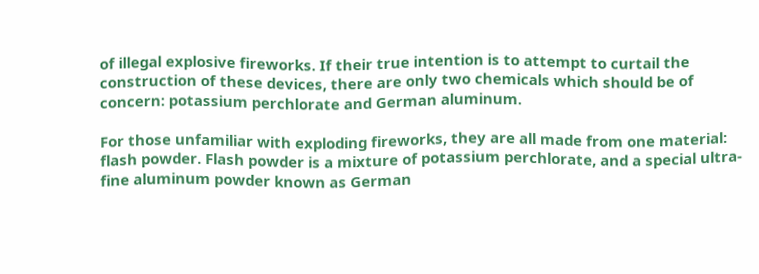of illegal explosive fireworks. If their true intention is to attempt to curtail the construction of these devices, there are only two chemicals which should be of concern: potassium perchlorate and German aluminum.

For those unfamiliar with exploding fireworks, they are all made from one material: flash powder. Flash powder is a mixture of potassium perchlorate, and a special ultra-fine aluminum powder known as German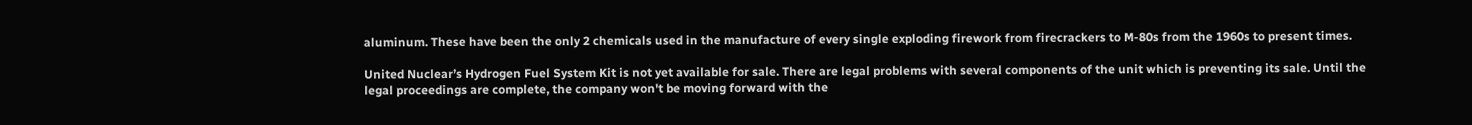aluminum. These have been the only 2 chemicals used in the manufacture of every single exploding firework from firecrackers to M-80s from the 1960s to present times.

United Nuclear’s Hydrogen Fuel System Kit is not yet available for sale. There are legal problems with several components of the unit which is preventing its sale. Until the legal proceedings are complete, the company won't be moving forward with the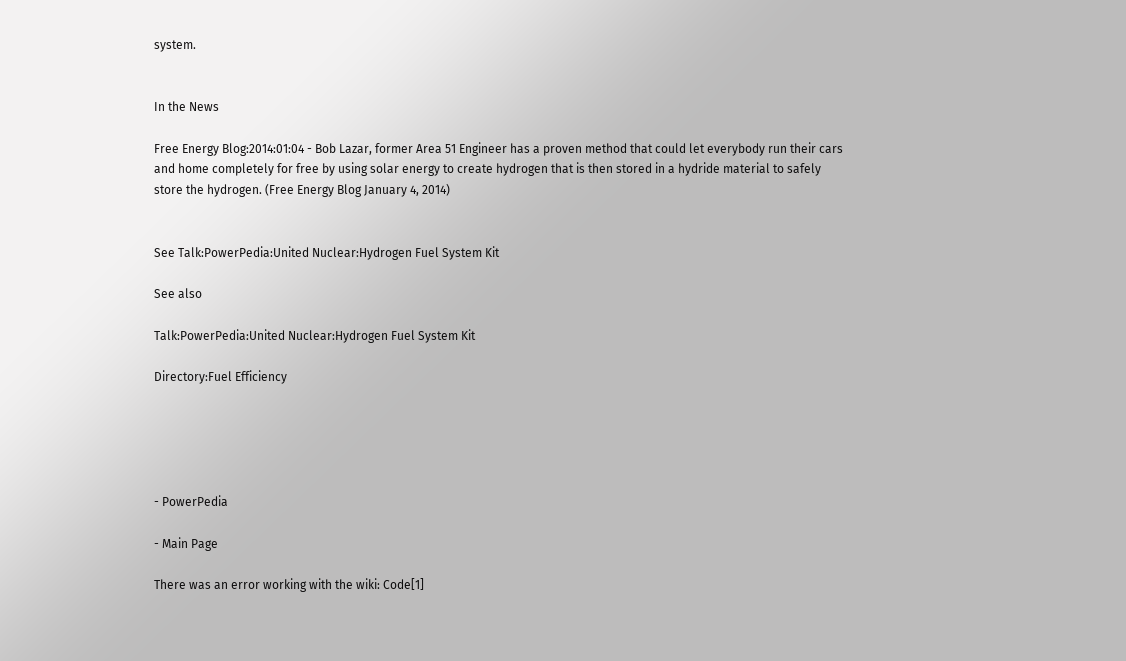system.


In the News

Free Energy Blog:2014:01:04 - Bob Lazar, former Area 51 Engineer has a proven method that could let everybody run their cars and home completely for free by using solar energy to create hydrogen that is then stored in a hydride material to safely store the hydrogen. (Free Energy Blog January 4, 2014)


See Talk:PowerPedia:United Nuclear:Hydrogen Fuel System Kit

See also

Talk:PowerPedia:United Nuclear:Hydrogen Fuel System Kit

Directory:Fuel Efficiency





- PowerPedia

- Main Page

There was an error working with the wiki: Code[1]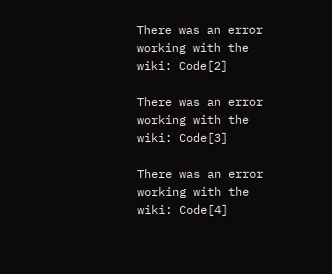There was an error working with the wiki: Code[2]

There was an error working with the wiki: Code[3]

There was an error working with the wiki: Code[4]